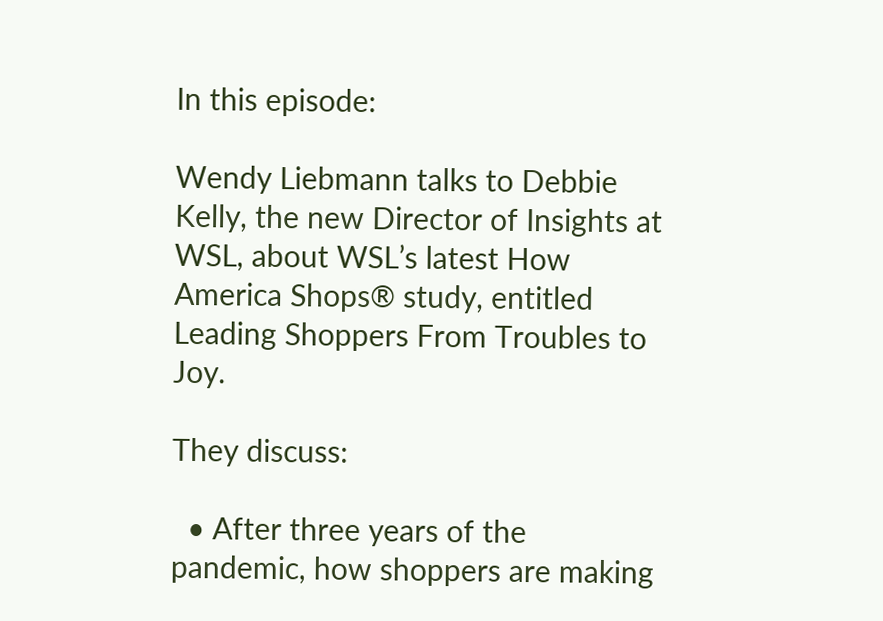In this episode:

Wendy Liebmann talks to Debbie Kelly, the new Director of Insights at WSL, about WSL’s latest How America Shops® study, entitled Leading Shoppers From Troubles to Joy.

They discuss:

  • After three years of the pandemic, how shoppers are making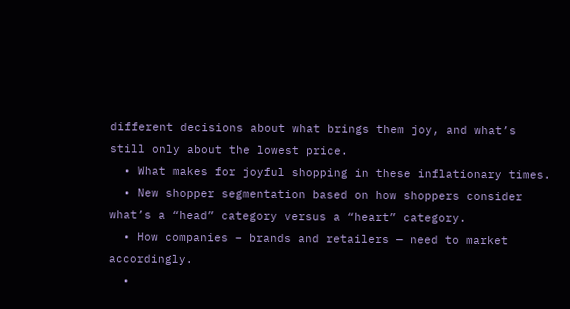different decisions about what brings them joy, and what’s still only about the lowest price.
  • What makes for joyful shopping in these inflationary times.
  • New shopper segmentation based on how shoppers consider what’s a “head” category versus a “heart” category.
  • How companies – brands and retailers — need to market accordingly.
  •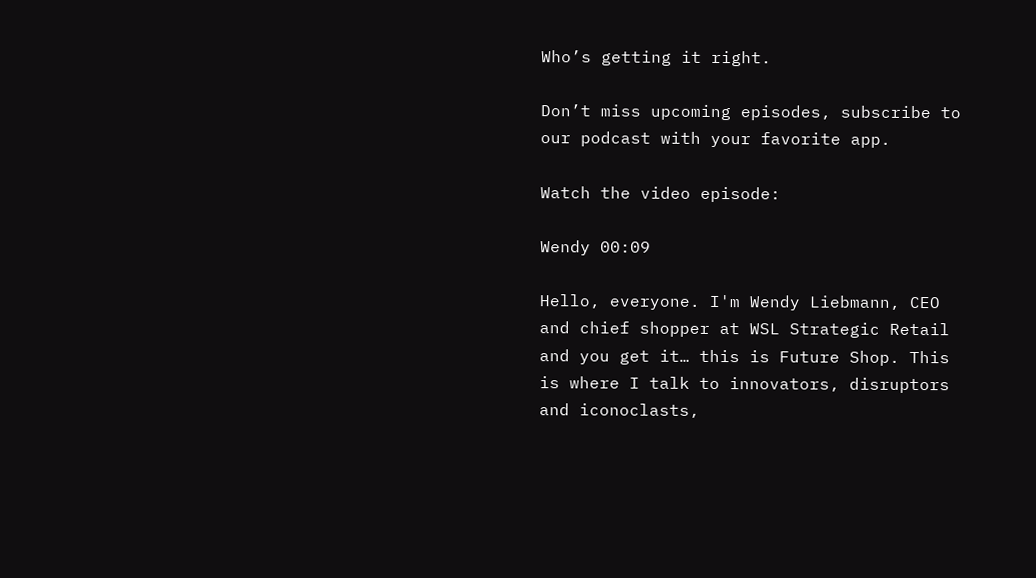Who’s getting it right.

Don’t miss upcoming episodes, subscribe to our podcast with your favorite app.

Watch the video episode:

Wendy 00:09

Hello, everyone. I'm Wendy Liebmann, CEO and chief shopper at WSL Strategic Retail and you get it… this is Future Shop. This is where I talk to innovators, disruptors and iconoclasts,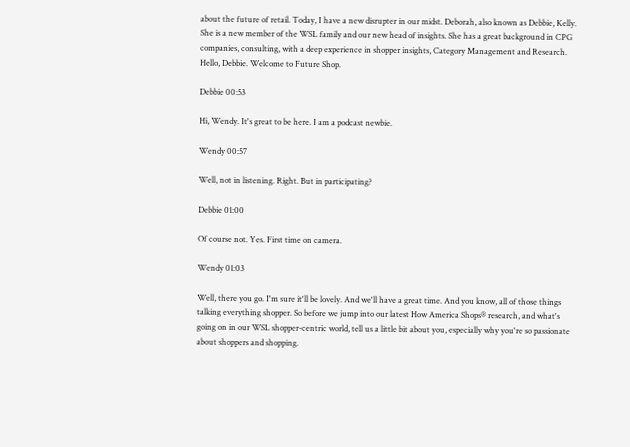about the future of retail. Today, I have a new disrupter in our midst. Deborah, also known as Debbie, Kelly. She is a new member of the WSL family and our new head of insights. She has a great background in CPG companies, consulting, with a deep experience in shopper insights, Category Management and Research. Hello, Debbie. Welcome to Future Shop.

Debbie 00:53

Hi, Wendy. It's great to be here. I am a podcast newbie.

Wendy 00:57

Well, not in listening. Right. But in participating?

Debbie 01:00

Of course not. Yes. First time on camera.

Wendy 01:03

Well, there you go. I'm sure it'll be lovely. And we'll have a great time. And you know, all of those things talking everything shopper. So before we jump into our latest How America Shops® research, and what's going on in our WSL shopper-centric world, tell us a little bit about you, especially why you're so passionate about shoppers and shopping.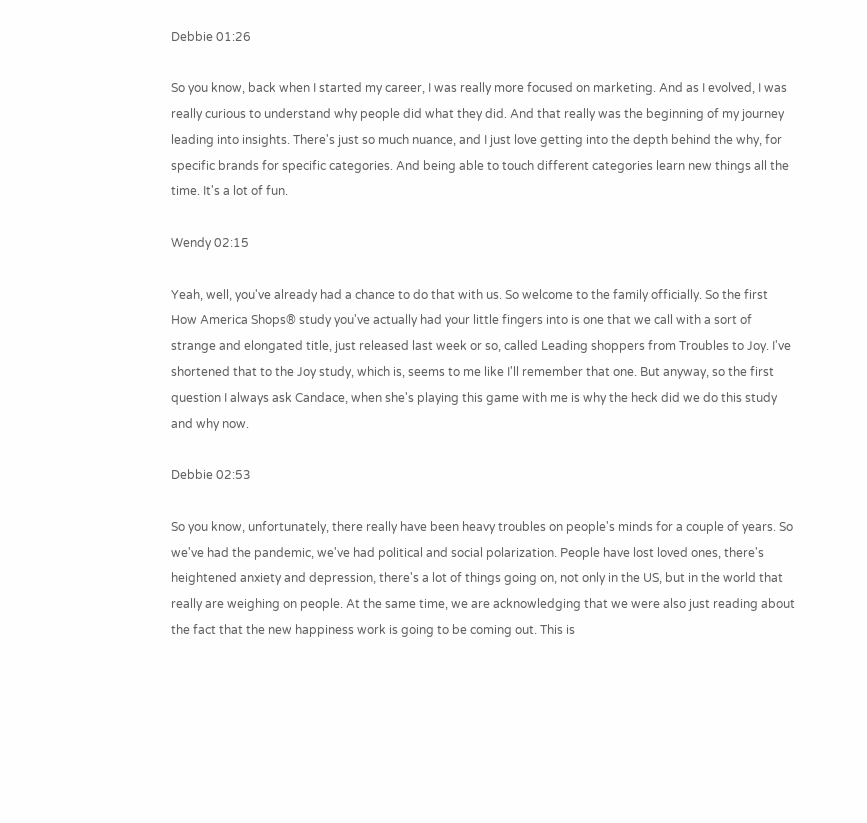Debbie 01:26

So you know, back when I started my career, I was really more focused on marketing. And as I evolved, I was really curious to understand why people did what they did. And that really was the beginning of my journey leading into insights. There's just so much nuance, and I just love getting into the depth behind the why, for specific brands for specific categories. And being able to touch different categories learn new things all the time. It's a lot of fun.

Wendy 02:15

Yeah, well, you've already had a chance to do that with us. So welcome to the family officially. So the first How America Shops® study you've actually had your little fingers into is one that we call with a sort of strange and elongated title, just released last week or so, called Leading shoppers from Troubles to Joy. I've shortened that to the Joy study, which is, seems to me like I'll remember that one. But anyway, so the first question I always ask Candace, when she's playing this game with me is why the heck did we do this study and why now.

Debbie 02:53

So you know, unfortunately, there really have been heavy troubles on people's minds for a couple of years. So we've had the pandemic, we've had political and social polarization. People have lost loved ones, there's heightened anxiety and depression, there's a lot of things going on, not only in the US, but in the world that really are weighing on people. At the same time, we are acknowledging that we were also just reading about the fact that the new happiness work is going to be coming out. This is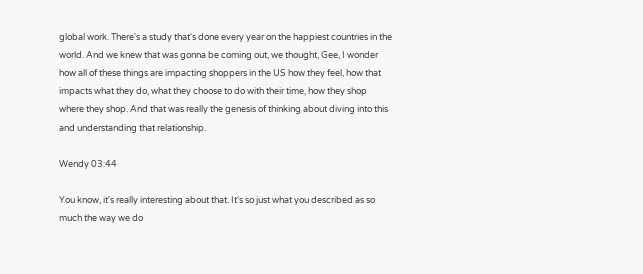global work. There's a study that's done every year on the happiest countries in the world. And we knew that was gonna be coming out, we thought, Gee, I wonder how all of these things are impacting shoppers in the US how they feel, how that impacts what they do, what they choose to do with their time, how they shop where they shop. And that was really the genesis of thinking about diving into this and understanding that relationship.

Wendy 03:44

You know, it's really interesting about that. It's so just what you described as so much the way we do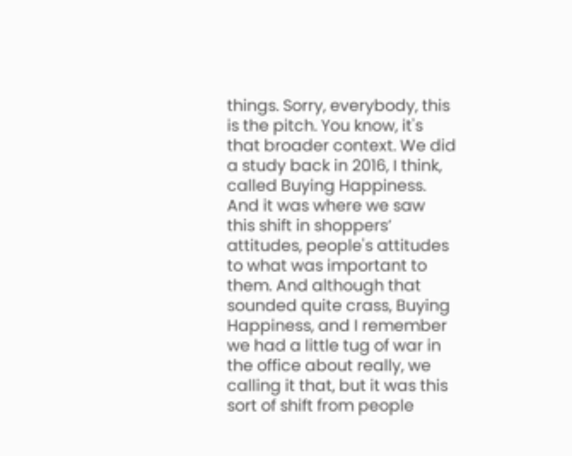things. Sorry, everybody, this is the pitch. You know, it's that broader context. We did a study back in 2016, I think, called Buying Happiness. And it was where we saw this shift in shoppers’ attitudes, people's attitudes to what was important to them. And although that sounded quite crass, Buying Happiness, and I remember we had a little tug of war in the office about really, we calling it that, but it was this sort of shift from people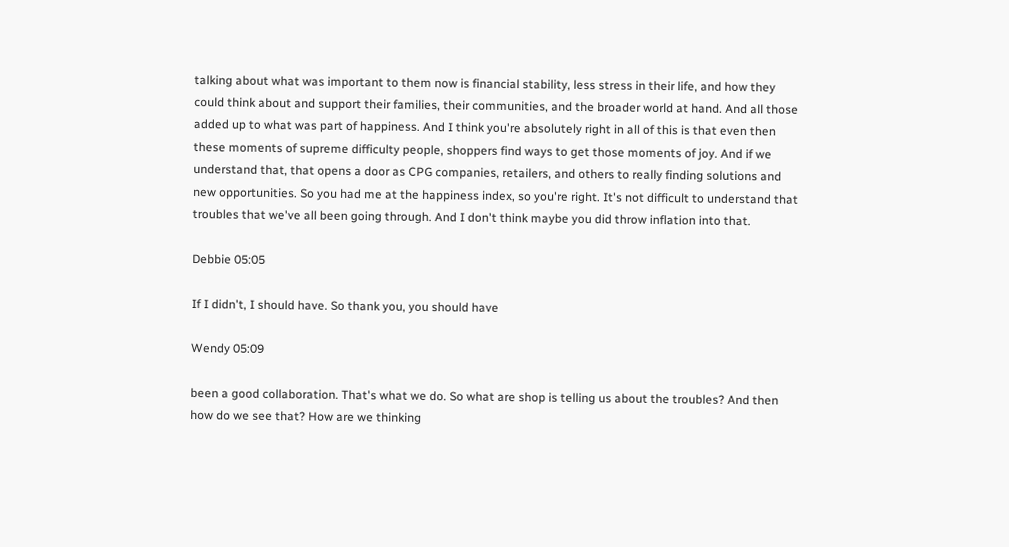talking about what was important to them now is financial stability, less stress in their life, and how they could think about and support their families, their communities, and the broader world at hand. And all those added up to what was part of happiness. And I think you're absolutely right in all of this is that even then these moments of supreme difficulty people, shoppers find ways to get those moments of joy. And if we understand that, that opens a door as CPG companies, retailers, and others to really finding solutions and new opportunities. So you had me at the happiness index, so you're right. It's not difficult to understand that troubles that we've all been going through. And I don't think maybe you did throw inflation into that.

Debbie 05:05

If I didn't, I should have. So thank you, you should have

Wendy 05:09

been a good collaboration. That's what we do. So what are shop is telling us about the troubles? And then how do we see that? How are we thinking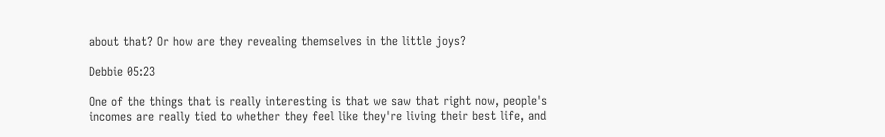about that? Or how are they revealing themselves in the little joys?

Debbie 05:23

One of the things that is really interesting is that we saw that right now, people's incomes are really tied to whether they feel like they're living their best life, and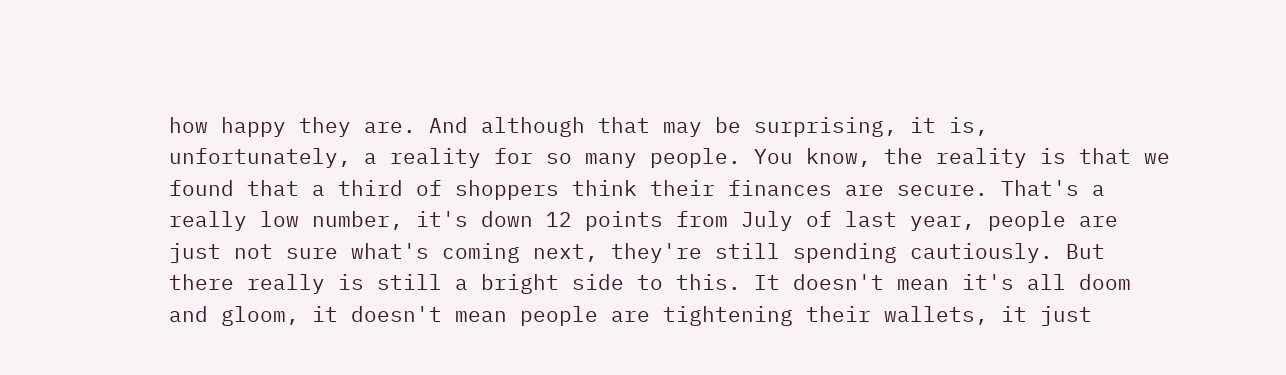how happy they are. And although that may be surprising, it is, unfortunately, a reality for so many people. You know, the reality is that we found that a third of shoppers think their finances are secure. That's a really low number, it's down 12 points from July of last year, people are just not sure what's coming next, they're still spending cautiously. But there really is still a bright side to this. It doesn't mean it's all doom and gloom, it doesn't mean people are tightening their wallets, it just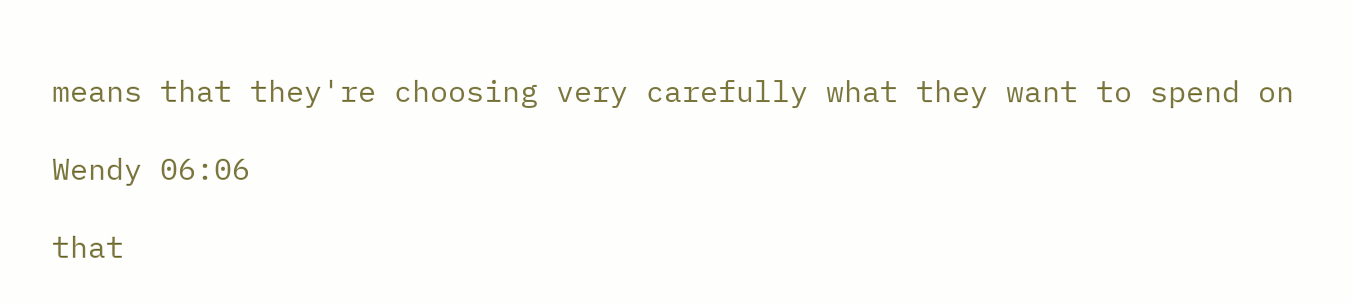means that they're choosing very carefully what they want to spend on

Wendy 06:06

that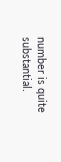number is quite substantial.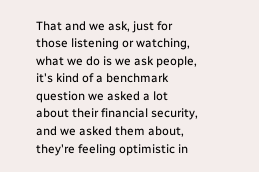That and we ask, just for those listening or watching, what we do is we ask people, it's kind of a benchmark question we asked a lot about their financial security, and we asked them about, they're feeling optimistic in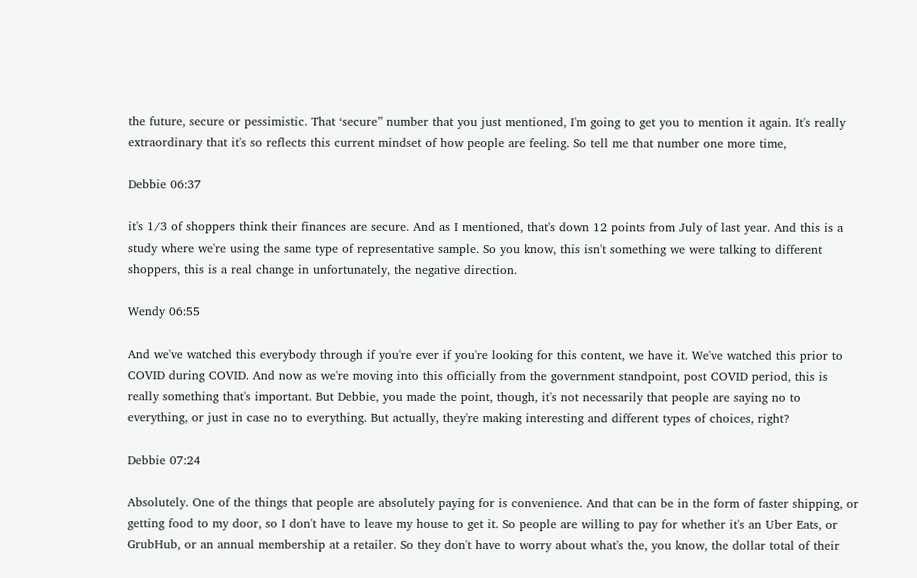the future, secure or pessimistic. That ‘secure” number that you just mentioned, I'm going to get you to mention it again. It's really extraordinary that it's so reflects this current mindset of how people are feeling. So tell me that number one more time,

Debbie 06:37

it's 1/3 of shoppers think their finances are secure. And as I mentioned, that's down 12 points from July of last year. And this is a study where we're using the same type of representative sample. So you know, this isn't something we were talking to different shoppers, this is a real change in unfortunately, the negative direction.

Wendy 06:55

And we've watched this everybody through if you're ever if you're looking for this content, we have it. We've watched this prior to COVID during COVID. And now as we're moving into this officially from the government standpoint, post COVID period, this is really something that's important. But Debbie, you made the point, though, it's not necessarily that people are saying no to everything, or just in case no to everything. But actually, they're making interesting and different types of choices, right?

Debbie 07:24

Absolutely. One of the things that people are absolutely paying for is convenience. And that can be in the form of faster shipping, or getting food to my door, so I don't have to leave my house to get it. So people are willing to pay for whether it's an Uber Eats, or GrubHub, or an annual membership at a retailer. So they don't have to worry about what's the, you know, the dollar total of their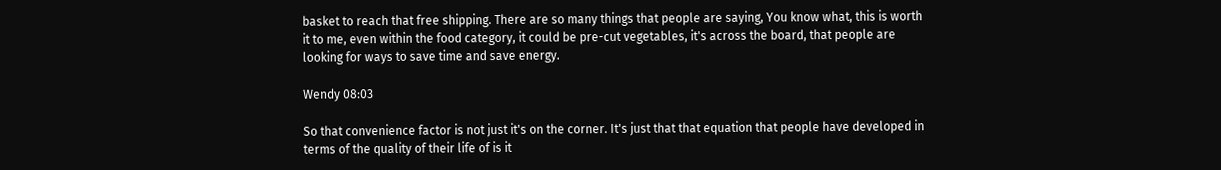basket to reach that free shipping. There are so many things that people are saying, You know what, this is worth it to me, even within the food category, it could be pre-cut vegetables, it's across the board, that people are looking for ways to save time and save energy.

Wendy 08:03

So that convenience factor is not just it's on the corner. It's just that that equation that people have developed in terms of the quality of their life of is it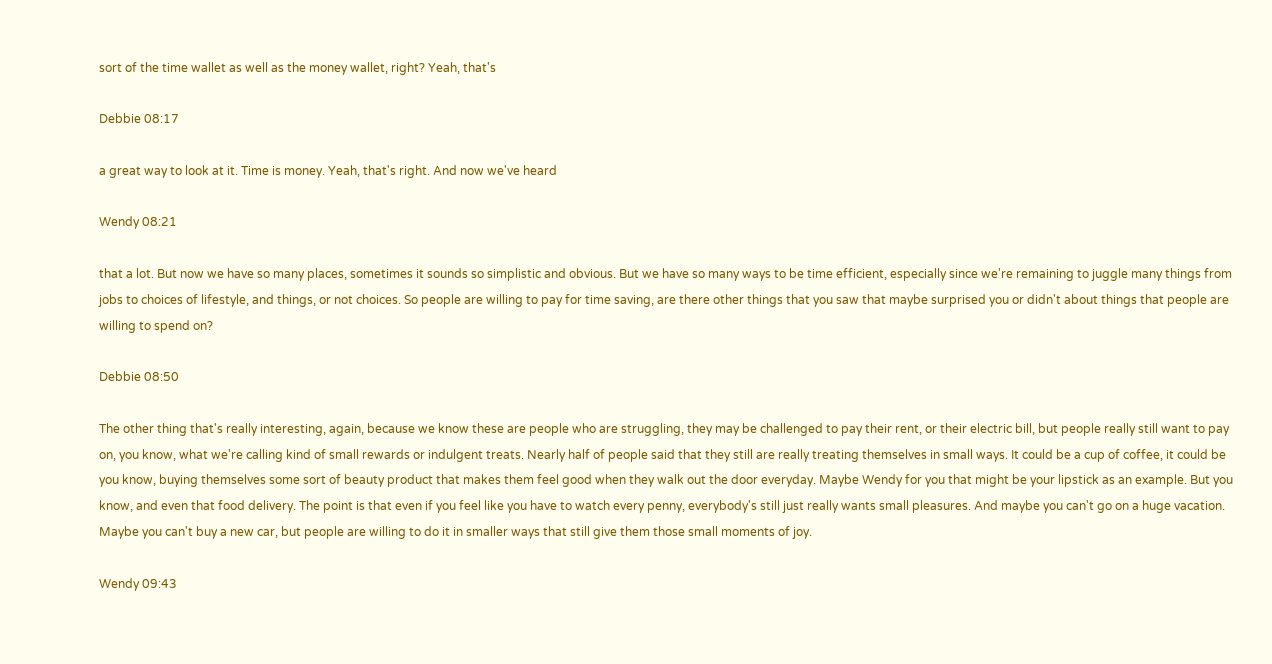sort of the time wallet as well as the money wallet, right? Yeah, that's

Debbie 08:17

a great way to look at it. Time is money. Yeah, that's right. And now we've heard

Wendy 08:21

that a lot. But now we have so many places, sometimes it sounds so simplistic and obvious. But we have so many ways to be time efficient, especially since we're remaining to juggle many things from jobs to choices of lifestyle, and things, or not choices. So people are willing to pay for time saving, are there other things that you saw that maybe surprised you or didn't about things that people are willing to spend on?

Debbie 08:50

The other thing that's really interesting, again, because we know these are people who are struggling, they may be challenged to pay their rent, or their electric bill, but people really still want to pay on, you know, what we're calling kind of small rewards or indulgent treats. Nearly half of people said that they still are really treating themselves in small ways. It could be a cup of coffee, it could be you know, buying themselves some sort of beauty product that makes them feel good when they walk out the door everyday. Maybe Wendy for you that might be your lipstick as an example. But you know, and even that food delivery. The point is that even if you feel like you have to watch every penny, everybody's still just really wants small pleasures. And maybe you can't go on a huge vacation. Maybe you can't buy a new car, but people are willing to do it in smaller ways that still give them those small moments of joy.

Wendy 09:43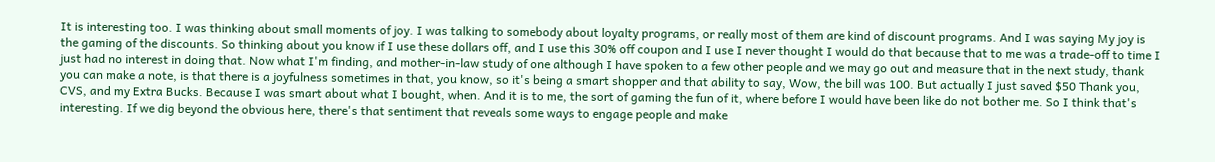It is interesting too. I was thinking about small moments of joy. I was talking to somebody about loyalty programs, or really most of them are kind of discount programs. And I was saying My joy is the gaming of the discounts. So thinking about you know if I use these dollars off, and I use this 30% off coupon and I use I never thought I would do that because that to me was a trade-off to time I just had no interest in doing that. Now what I'm finding, and mother-in-law study of one although I have spoken to a few other people and we may go out and measure that in the next study, thank you can make a note, is that there is a joyfulness sometimes in that, you know, so it's being a smart shopper and that ability to say, Wow, the bill was 100. But actually I just saved $50 Thank you, CVS, and my Extra Bucks. Because I was smart about what I bought, when. And it is to me, the sort of gaming the fun of it, where before I would have been like do not bother me. So I think that's interesting. If we dig beyond the obvious here, there's that sentiment that reveals some ways to engage people and make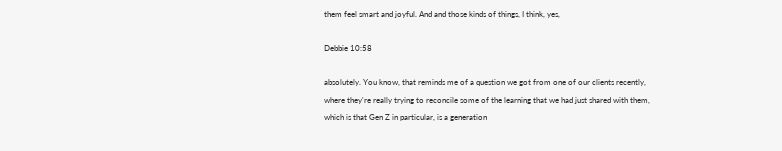them feel smart and joyful. And and those kinds of things, I think, yes,

Debbie 10:58

absolutely. You know, that reminds me of a question we got from one of our clients recently, where they're really trying to reconcile some of the learning that we had just shared with them, which is that Gen Z in particular, is a generation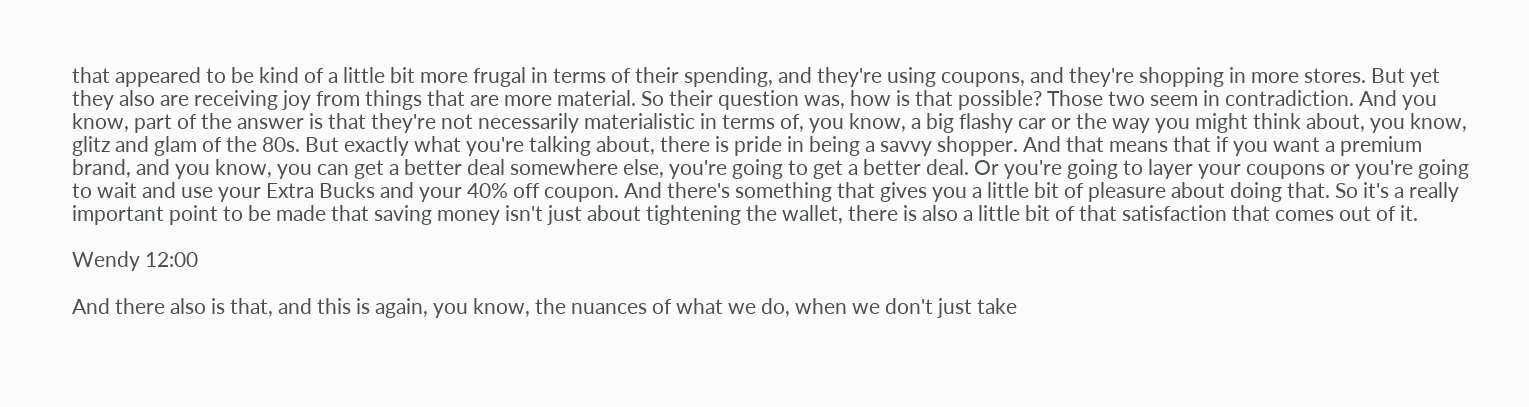that appeared to be kind of a little bit more frugal in terms of their spending, and they're using coupons, and they're shopping in more stores. But yet they also are receiving joy from things that are more material. So their question was, how is that possible? Those two seem in contradiction. And you know, part of the answer is that they're not necessarily materialistic in terms of, you know, a big flashy car or the way you might think about, you know, glitz and glam of the 80s. But exactly what you're talking about, there is pride in being a savvy shopper. And that means that if you want a premium brand, and you know, you can get a better deal somewhere else, you're going to get a better deal. Or you're going to layer your coupons or you're going to wait and use your Extra Bucks and your 40% off coupon. And there's something that gives you a little bit of pleasure about doing that. So it's a really important point to be made that saving money isn't just about tightening the wallet, there is also a little bit of that satisfaction that comes out of it.

Wendy 12:00

And there also is that, and this is again, you know, the nuances of what we do, when we don't just take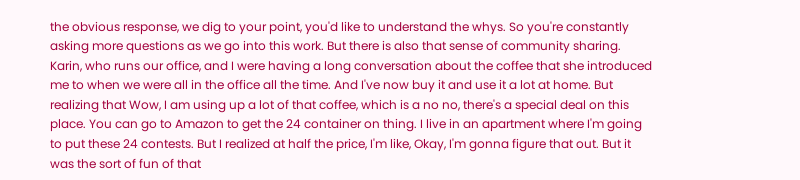the obvious response, we dig to your point, you'd like to understand the whys. So you're constantly asking more questions as we go into this work. But there is also that sense of community sharing. Karin, who runs our office, and I were having a long conversation about the coffee that she introduced me to when we were all in the office all the time. And I've now buy it and use it a lot at home. But realizing that Wow, I am using up a lot of that coffee, which is a no no, there's a special deal on this place. You can go to Amazon to get the 24 container on thing. I live in an apartment where I'm going to put these 24 contests. But I realized at half the price, I'm like, Okay, I'm gonna figure that out. But it was the sort of fun of that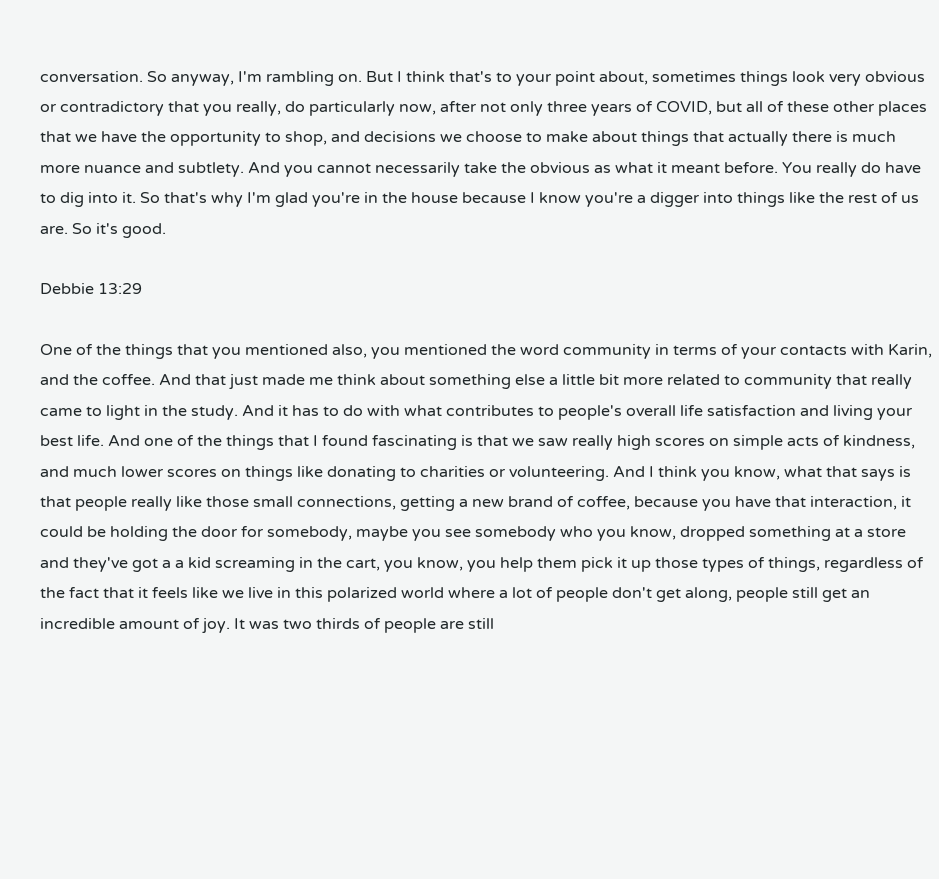conversation. So anyway, I'm rambling on. But I think that's to your point about, sometimes things look very obvious or contradictory that you really, do particularly now, after not only three years of COVID, but all of these other places that we have the opportunity to shop, and decisions we choose to make about things that actually there is much more nuance and subtlety. And you cannot necessarily take the obvious as what it meant before. You really do have to dig into it. So that's why I'm glad you're in the house because I know you're a digger into things like the rest of us are. So it's good.

Debbie 13:29

One of the things that you mentioned also, you mentioned the word community in terms of your contacts with Karin, and the coffee. And that just made me think about something else a little bit more related to community that really came to light in the study. And it has to do with what contributes to people's overall life satisfaction and living your best life. And one of the things that I found fascinating is that we saw really high scores on simple acts of kindness, and much lower scores on things like donating to charities or volunteering. And I think you know, what that says is that people really like those small connections, getting a new brand of coffee, because you have that interaction, it could be holding the door for somebody, maybe you see somebody who you know, dropped something at a store and they've got a a kid screaming in the cart, you know, you help them pick it up those types of things, regardless of the fact that it feels like we live in this polarized world where a lot of people don't get along, people still get an incredible amount of joy. It was two thirds of people are still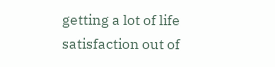getting a lot of life satisfaction out of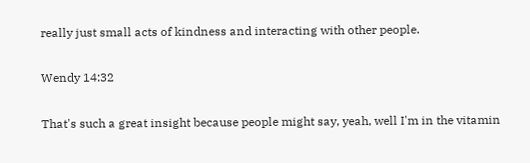really just small acts of kindness and interacting with other people.

Wendy 14:32

That's such a great insight because people might say, yeah, well I'm in the vitamin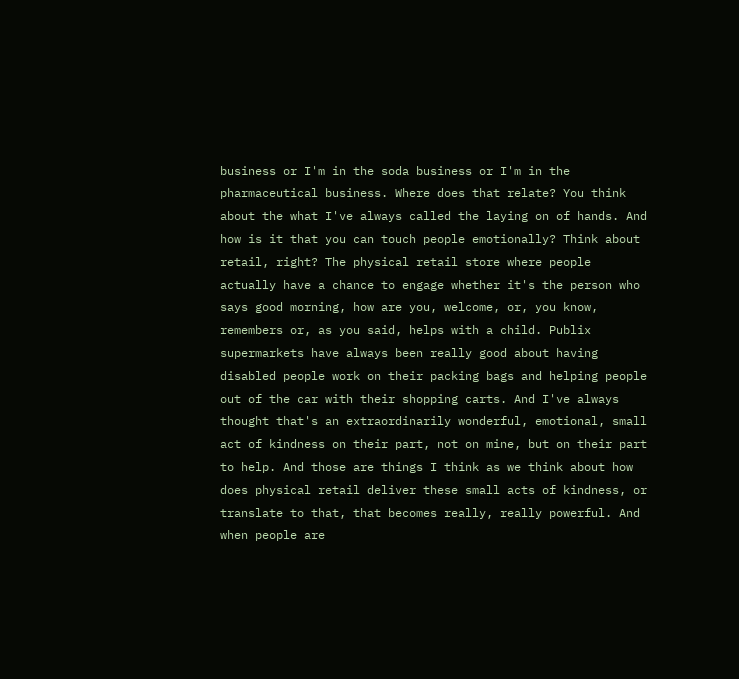business or I'm in the soda business or I'm in the pharmaceutical business. Where does that relate? You think about the what I've always called the laying on of hands. And how is it that you can touch people emotionally? Think about retail, right? The physical retail store where people actually have a chance to engage whether it's the person who says good morning, how are you, welcome, or, you know, remembers or, as you said, helps with a child. Publix supermarkets have always been really good about having disabled people work on their packing bags and helping people out of the car with their shopping carts. And I've always thought that's an extraordinarily wonderful, emotional, small act of kindness on their part, not on mine, but on their part to help. And those are things I think as we think about how does physical retail deliver these small acts of kindness, or translate to that, that becomes really, really powerful. And when people are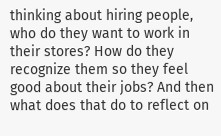thinking about hiring people, who do they want to work in their stores? How do they recognize them so they feel good about their jobs? And then what does that do to reflect on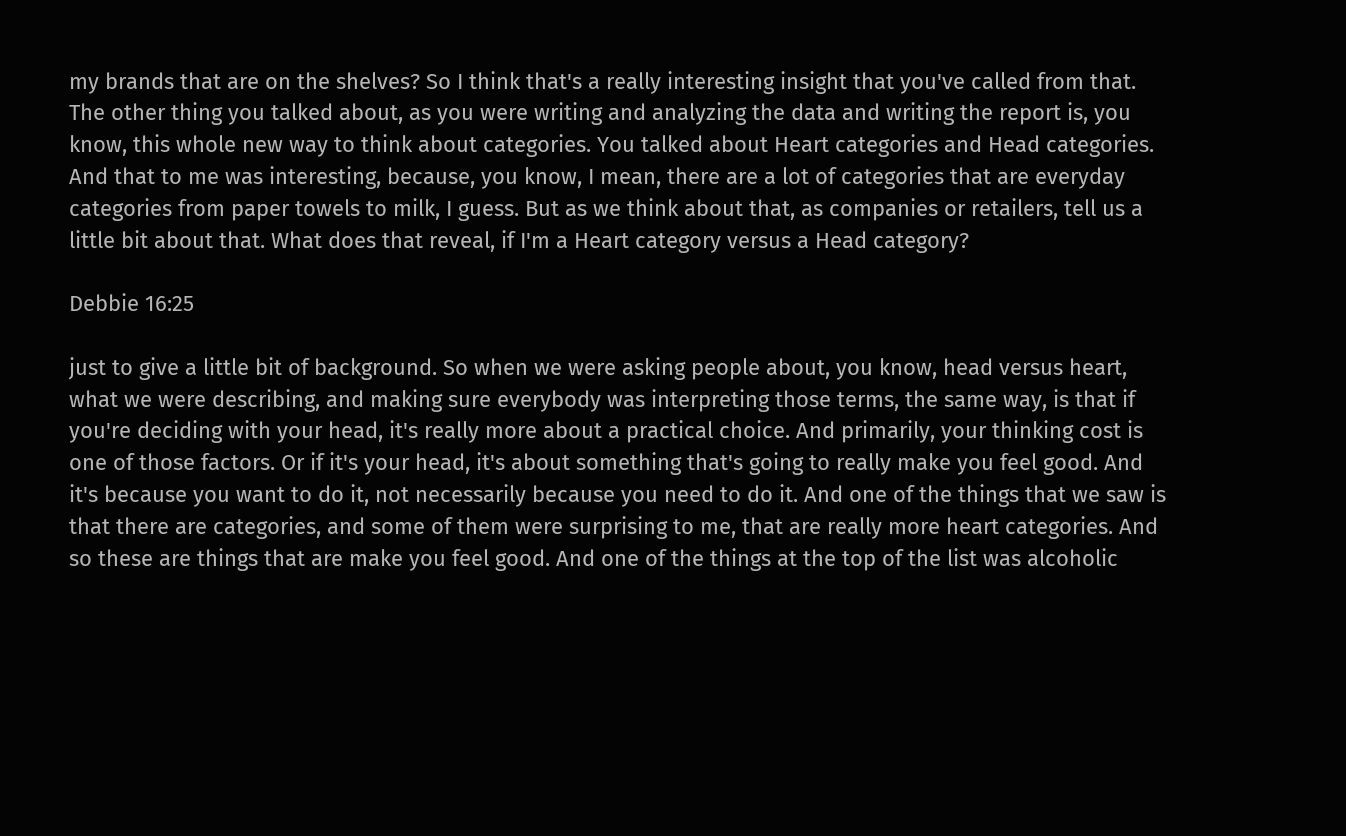my brands that are on the shelves? So I think that's a really interesting insight that you've called from that. The other thing you talked about, as you were writing and analyzing the data and writing the report is, you know, this whole new way to think about categories. You talked about Heart categories and Head categories. And that to me was interesting, because, you know, I mean, there are a lot of categories that are everyday categories from paper towels to milk, I guess. But as we think about that, as companies or retailers, tell us a little bit about that. What does that reveal, if I'm a Heart category versus a Head category?

Debbie 16:25

just to give a little bit of background. So when we were asking people about, you know, head versus heart, what we were describing, and making sure everybody was interpreting those terms, the same way, is that if you're deciding with your head, it's really more about a practical choice. And primarily, your thinking cost is one of those factors. Or if it's your head, it's about something that's going to really make you feel good. And it's because you want to do it, not necessarily because you need to do it. And one of the things that we saw is that there are categories, and some of them were surprising to me, that are really more heart categories. And so these are things that are make you feel good. And one of the things at the top of the list was alcoholic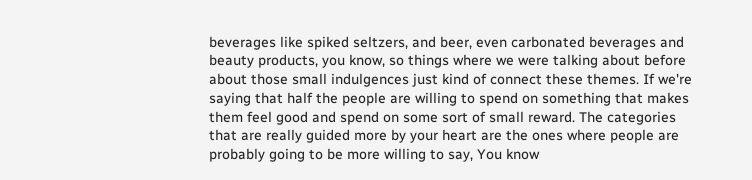beverages like spiked seltzers, and beer, even carbonated beverages and beauty products, you know, so things where we were talking about before about those small indulgences just kind of connect these themes. If we're saying that half the people are willing to spend on something that makes them feel good and spend on some sort of small reward. The categories that are really guided more by your heart are the ones where people are probably going to be more willing to say, You know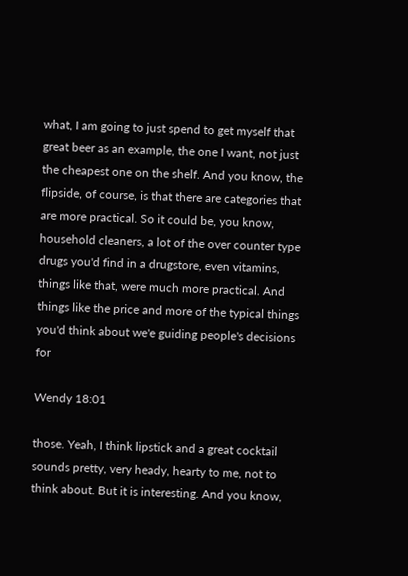what, I am going to just spend to get myself that great beer as an example, the one I want, not just the cheapest one on the shelf. And you know, the flipside, of course, is that there are categories that are more practical. So it could be, you know, household cleaners, a lot of the over counter type drugs you'd find in a drugstore, even vitamins, things like that, were much more practical. And things like the price and more of the typical things you'd think about we'e guiding people's decisions for

Wendy 18:01

those. Yeah, I think lipstick and a great cocktail sounds pretty, very heady, hearty to me, not to think about. But it is interesting. And you know,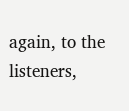again, to the listeners,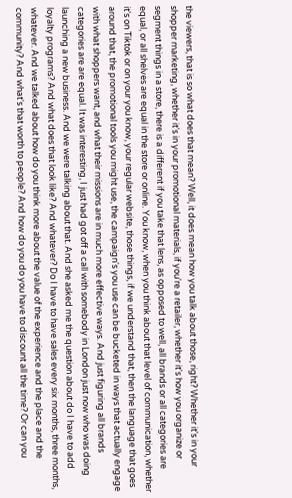the viewers, that is so what does that mean? Well, it does mean how you talk about those, right? Whether it's in your shopper marketing, whether it's in your promotional materials, if you're a retailer, whether it's how you organize or segment things in a store, there is a different if you take that lens, as opposed to well, all brands or all categories are equal, or all shelves are equal in the store or online. You know, when you think about that level of communication, whether it's on Tiktok or on your you know, your regular website, those things, if we understand that, then the language that goes around that, the promotional tools you might use, the campaign's you use can be bucketed in ways that actually engage with what shoppers want, and what their missions are in much more effective ways. And just figuring all brands categories are are equal. It was interesting, I just had got off a call with somebody in London just now who was doing launching a new business. And we were talking about that. And she asked me the question about do I have to add loyalty programs? And what does that look like? And whatever? Do I have to have sales every six months, three months, whatever. And we talked about how do you think more about the value of the experience and the place and the community? And what's that worth to people? And how do you do you have to discount all the time? Or can you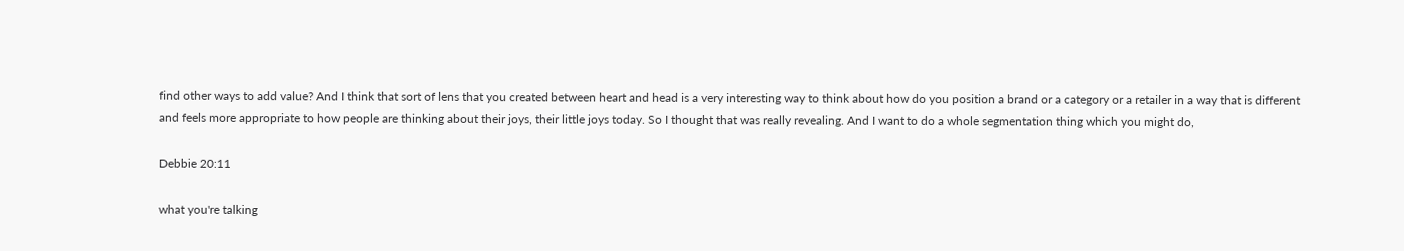find other ways to add value? And I think that sort of lens that you created between heart and head is a very interesting way to think about how do you position a brand or a category or a retailer in a way that is different and feels more appropriate to how people are thinking about their joys, their little joys today. So I thought that was really revealing. And I want to do a whole segmentation thing which you might do,

Debbie 20:11

what you're talking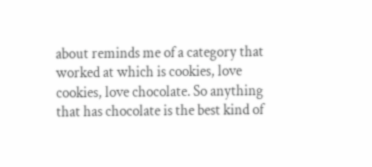about reminds me of a category that worked at which is cookies, love cookies, love chocolate. So anything that has chocolate is the best kind of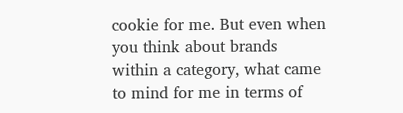cookie for me. But even when you think about brands within a category, what came to mind for me in terms of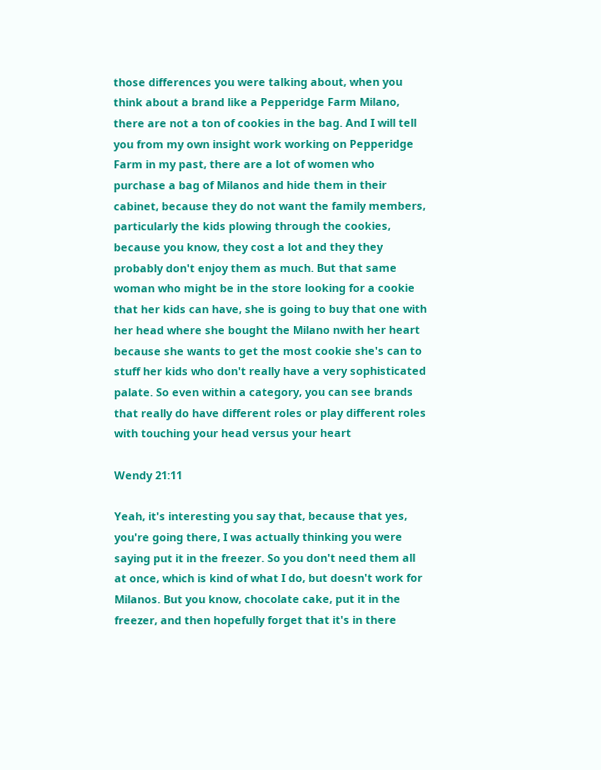those differences you were talking about, when you think about a brand like a Pepperidge Farm Milano, there are not a ton of cookies in the bag. And I will tell you from my own insight work working on Pepperidge Farm in my past, there are a lot of women who purchase a bag of Milanos and hide them in their cabinet, because they do not want the family members, particularly the kids plowing through the cookies, because you know, they cost a lot and they they probably don't enjoy them as much. But that same woman who might be in the store looking for a cookie that her kids can have, she is going to buy that one with her head where she bought the Milano nwith her heart because she wants to get the most cookie she's can to stuff her kids who don't really have a very sophisticated palate. So even within a category, you can see brands that really do have different roles or play different roles with touching your head versus your heart

Wendy 21:11

Yeah, it's interesting you say that, because that yes, you're going there, I was actually thinking you were saying put it in the freezer. So you don't need them all at once, which is kind of what I do, but doesn't work for Milanos. But you know, chocolate cake, put it in the freezer, and then hopefully forget that it's in there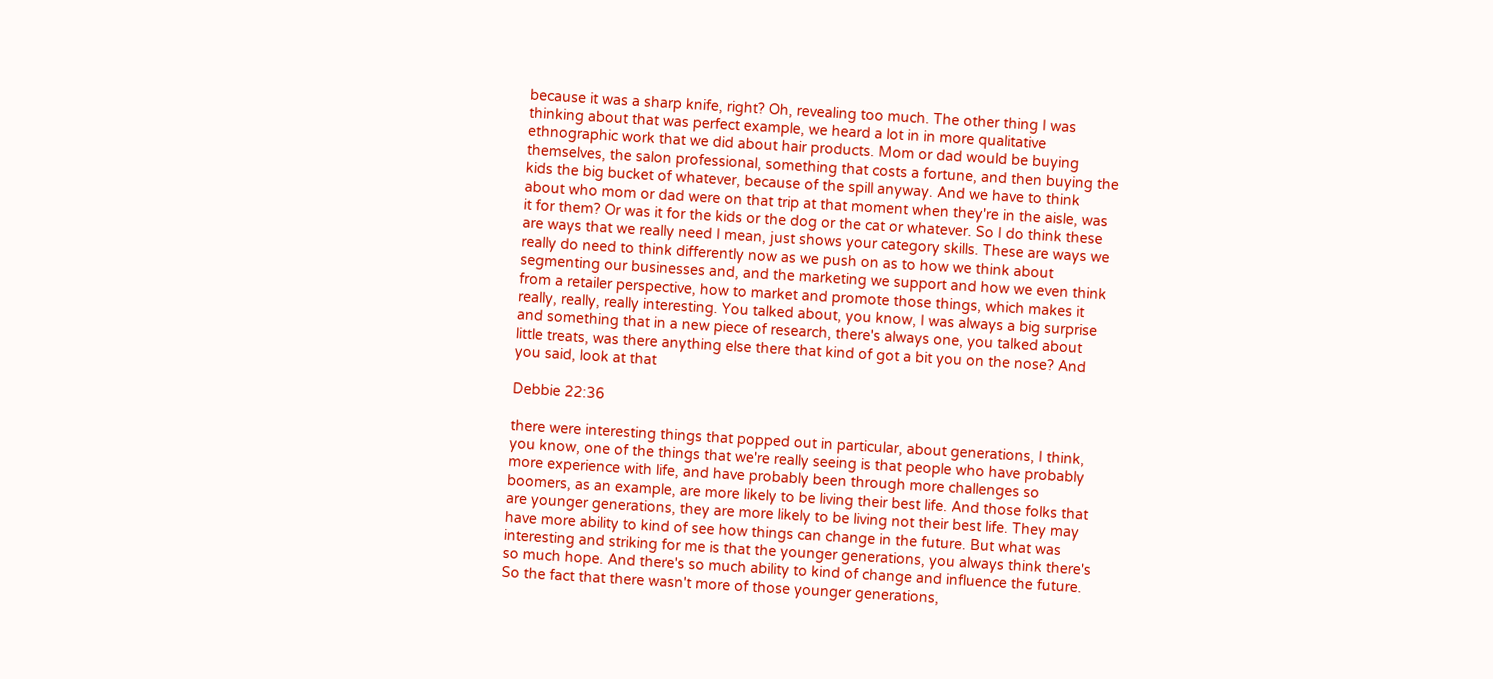because it was a sharp knife, right? Oh, revealing too much. The other thing I was thinking about that was perfect example, we heard a lot in in more qualitative ethnographic work that we did about hair products. Mom or dad would be buying themselves, the salon professional, something that costs a fortune, and then buying the kids the big bucket of whatever, because of the spill anyway. And we have to think about who mom or dad were on that trip at that moment when they're in the aisle, was it for them? Or was it for the kids or the dog or the cat or whatever. So I do think these are ways that we really need I mean, just shows your category skills. These are ways we really do need to think differently now as we push on as to how we think about segmenting our businesses and, and the marketing we support and how we even think from a retailer perspective, how to market and promote those things, which makes it really, really, really interesting. You talked about, you know, I was always a big surprise and something that in a new piece of research, there's always one, you talked about little treats, was there anything else there that kind of got a bit you on the nose? And you said, look at that

Debbie 22:36

there were interesting things that popped out in particular, about generations, I think, you know, one of the things that we're really seeing is that people who have probably more experience with life, and have probably been through more challenges so boomers, as an example, are more likely to be living their best life. And those folks that are younger generations, they are more likely to be living not their best life. They may have more ability to kind of see how things can change in the future. But what was interesting and striking for me is that the younger generations, you always think there's so much hope. And there's so much ability to kind of change and influence the future. So the fact that there wasn't more of those younger generations,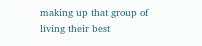making up that group of living their best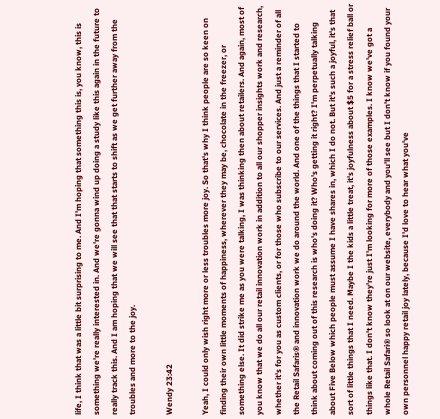life, I think that was a little bit surprising to me. And I'm hoping that something this is, you know, this is something we're really interested in. And we're gonna wind up doing a study like this again in the future to really track this. And I am hoping that we will see that that starts to shift as we get further away from the troubles and more to the joy.

Wendy 23:42

Yeah, I could only wish right more or less troubles more joy. So that's why I think people are so keen on finding their own little moments of happiness, wherever they may be, chocolate in the freezer, or something else. It did strike me as you were talking, I was thinking then about retailers. And again, most of you know that we do all our retail innovation work in addition to all our shopper insights work and research, whether it's for you as custom clients, or for those who subscribe to our services. And just a reminder of all the Retail Safaris® and innovation work we do around the world. And one of the things that I started to think about coming out of this research is who's doing it? Who's getting it right? I'm perpetually talking about Five Below which people must assume I have shares in, which I do not. But it's such a joyful, it's that sort of little things that I need. Maybe I the kids a little treat, it's joyfulness about $5 for a stress relief ball or things like that. I don't know they're just I'm looking for more of those examples. I know we've got a whole Retail Safari® so look at on our website, everybody and you'll see but I don't know if you found your own personnel happy retail joy lately, because I'd love to hear what you've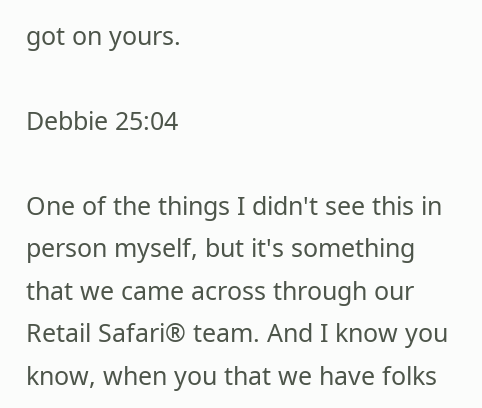got on yours.

Debbie 25:04

One of the things I didn't see this in person myself, but it's something that we came across through our Retail Safari® team. And I know you know, when you that we have folks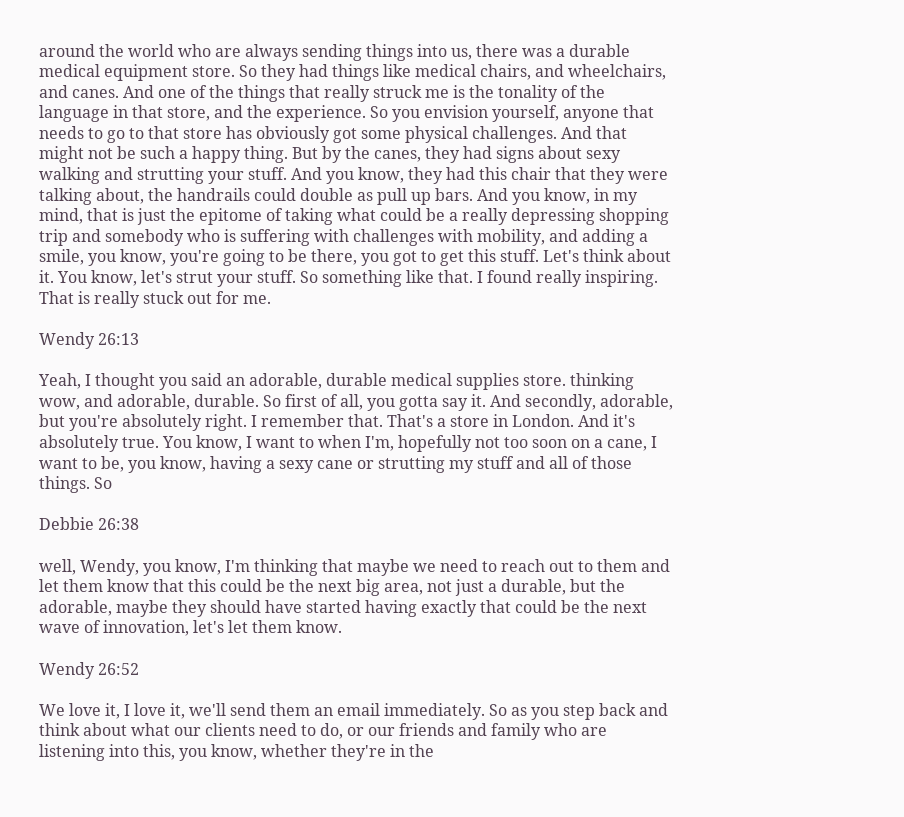around the world who are always sending things into us, there was a durable medical equipment store. So they had things like medical chairs, and wheelchairs, and canes. And one of the things that really struck me is the tonality of the language in that store, and the experience. So you envision yourself, anyone that needs to go to that store has obviously got some physical challenges. And that might not be such a happy thing. But by the canes, they had signs about sexy walking and strutting your stuff. And you know, they had this chair that they were talking about, the handrails could double as pull up bars. And you know, in my mind, that is just the epitome of taking what could be a really depressing shopping trip and somebody who is suffering with challenges with mobility, and adding a smile, you know, you're going to be there, you got to get this stuff. Let's think about it. You know, let's strut your stuff. So something like that. I found really inspiring. That is really stuck out for me.

Wendy 26:13

Yeah, I thought you said an adorable, durable medical supplies store. thinking wow, and adorable, durable. So first of all, you gotta say it. And secondly, adorable, but you're absolutely right. I remember that. That's a store in London. And it's absolutely true. You know, I want to when I'm, hopefully not too soon on a cane, I want to be, you know, having a sexy cane or strutting my stuff and all of those things. So

Debbie 26:38

well, Wendy, you know, I'm thinking that maybe we need to reach out to them and let them know that this could be the next big area, not just a durable, but the adorable, maybe they should have started having exactly that could be the next wave of innovation, let's let them know.

Wendy 26:52

We love it, I love it, we'll send them an email immediately. So as you step back and think about what our clients need to do, or our friends and family who are listening into this, you know, whether they're in the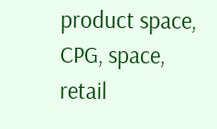product space, CPG, space, retail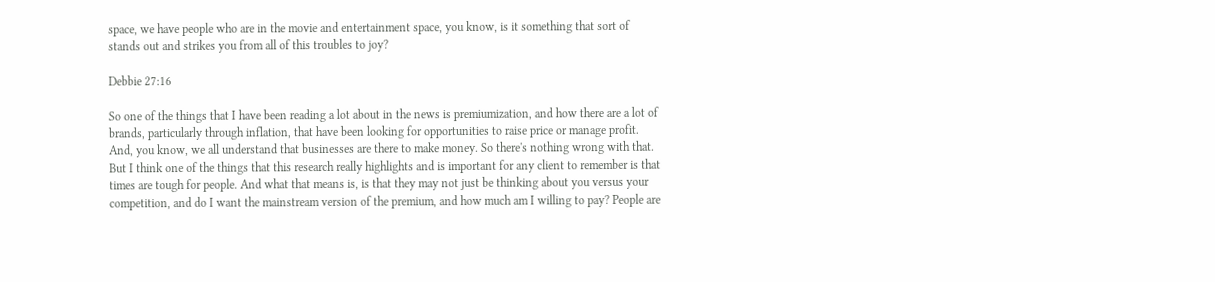space, we have people who are in the movie and entertainment space, you know, is it something that sort of stands out and strikes you from all of this troubles to joy?

Debbie 27:16

So one of the things that I have been reading a lot about in the news is premiumization, and how there are a lot of brands, particularly through inflation, that have been looking for opportunities to raise price or manage profit. And, you know, we all understand that businesses are there to make money. So there's nothing wrong with that. But I think one of the things that this research really highlights and is important for any client to remember is that times are tough for people. And what that means is, is that they may not just be thinking about you versus your competition, and do I want the mainstream version of the premium, and how much am I willing to pay? People are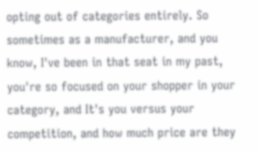opting out of categories entirely. So sometimes as a manufacturer, and you know, I've been in that seat in my past, you're so focused on your shopper in your category, and It's you versus your competition, and how much price are they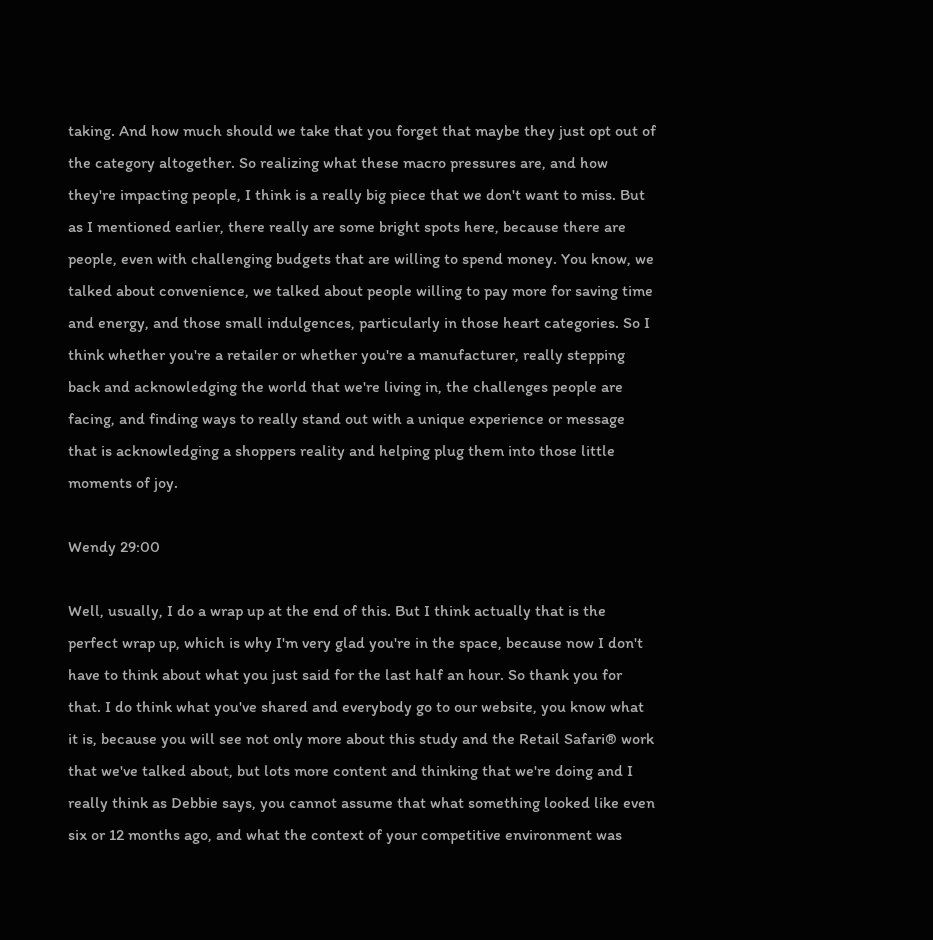taking. And how much should we take that you forget that maybe they just opt out of the category altogether. So realizing what these macro pressures are, and how they're impacting people, I think is a really big piece that we don't want to miss. But as I mentioned earlier, there really are some bright spots here, because there are people, even with challenging budgets that are willing to spend money. You know, we talked about convenience, we talked about people willing to pay more for saving time and energy, and those small indulgences, particularly in those heart categories. So I think whether you're a retailer or whether you're a manufacturer, really stepping back and acknowledging the world that we're living in, the challenges people are facing, and finding ways to really stand out with a unique experience or message that is acknowledging a shoppers reality and helping plug them into those little moments of joy.

Wendy 29:00

Well, usually, I do a wrap up at the end of this. But I think actually that is the perfect wrap up, which is why I'm very glad you're in the space, because now I don't have to think about what you just said for the last half an hour. So thank you for that. I do think what you've shared and everybody go to our website, you know what it is, because you will see not only more about this study and the Retail Safari® work that we've talked about, but lots more content and thinking that we're doing and I really think as Debbie says, you cannot assume that what something looked like even six or 12 months ago, and what the context of your competitive environment was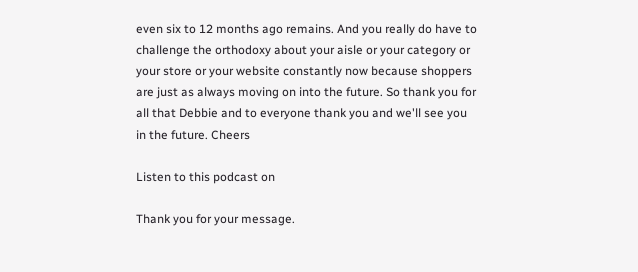even six to 12 months ago remains. And you really do have to challenge the orthodoxy about your aisle or your category or your store or your website constantly now because shoppers are just as always moving on into the future. So thank you for all that Debbie and to everyone thank you and we'll see you in the future. Cheers

Listen to this podcast on

Thank you for your message.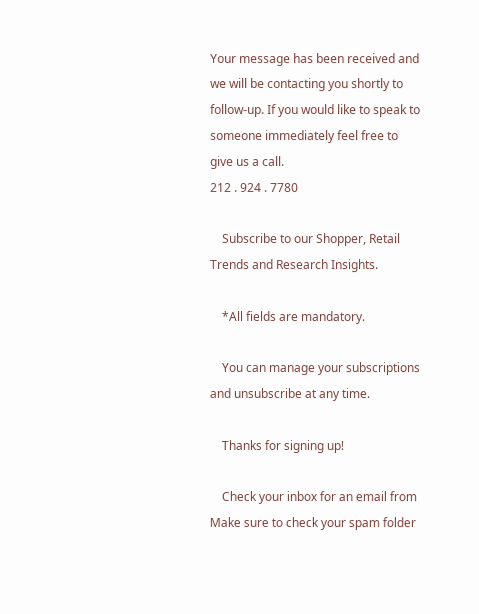Your message has been received and we will be contacting you shortly to follow-up. If you would like to speak to someone immediately feel free to give us a call.
212 . 924 . 7780

    Subscribe to our Shopper, Retail Trends and Research Insights.

    *All fields are mandatory.

    You can manage your subscriptions and unsubscribe at any time.

    Thanks for signing up!

    Check your inbox for an email from Make sure to check your spam folder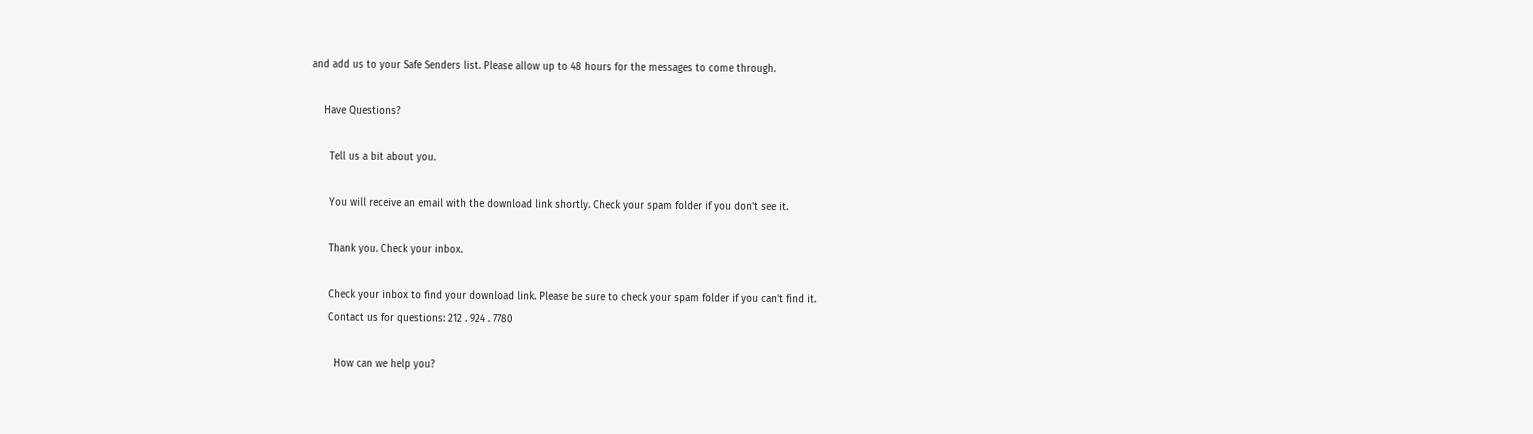and add us to your Safe Senders list. Please allow up to 48 hours for the messages to come through.

    Have Questions?

      Tell us a bit about you.

      You will receive an email with the download link shortly. Check your spam folder if you don't see it.

      Thank you. Check your inbox.

      Check your inbox to find your download link. Please be sure to check your spam folder if you can't find it.
      Contact us for questions: 212 . 924 . 7780

        How can we help you?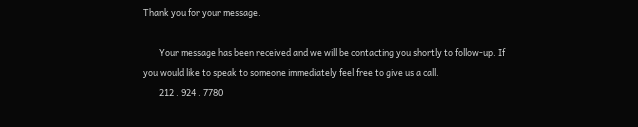Thank you for your message.

        Your message has been received and we will be contacting you shortly to follow-up. If you would like to speak to someone immediately feel free to give us a call.
        212 . 924 . 7780